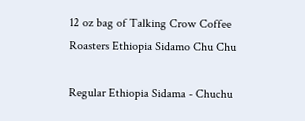12 oz bag of Talking Crow Coffee Roasters Ethiopia Sidamo Chu Chu

Regular Ethiopia Sidama - Chuchu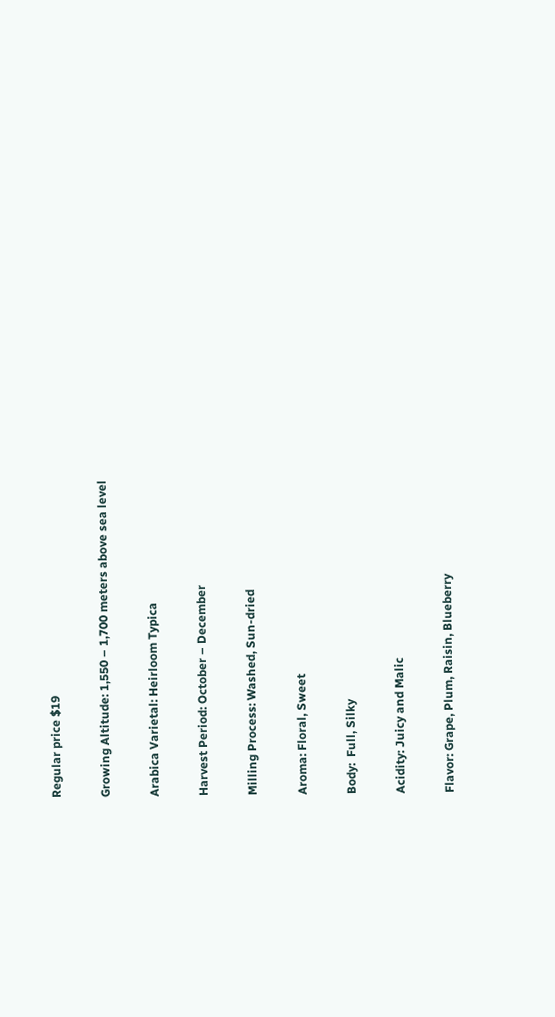Regular price $19

Growing Altitude: 1,550 – 1,700 meters above sea level

Arabica Varietal: Heirloom Typica

Harvest Period: October – December

Milling Process: Washed, Sun-dried

Aroma: Floral, Sweet

Body:  Full, Silky

Acidity: Juicy and Malic

Flavor: Grape, Plum, Raisin, Blueberry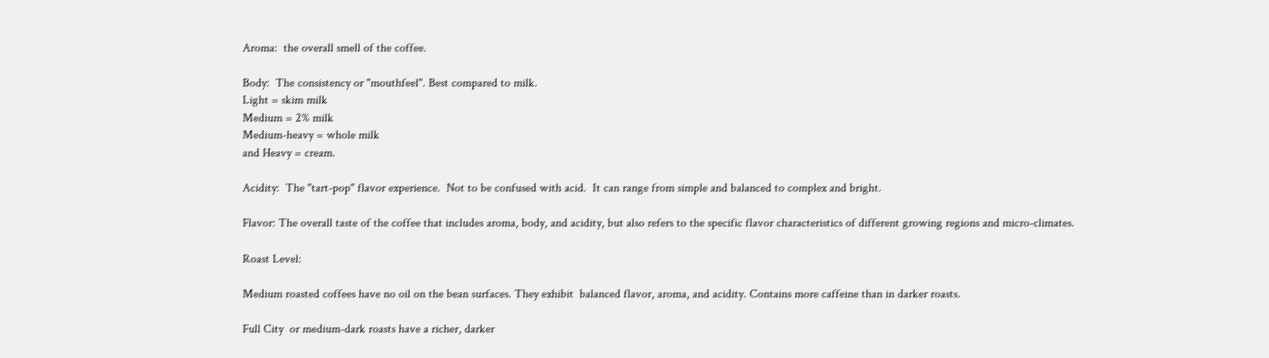Aroma:  the overall smell of the coffee.

Body:  The consistency or "mouthfeel". Best compared to milk.
Light = skim milk
Medium = 2% milk
Medium-heavy = whole milk
and Heavy = cream.

Acidity:  The "tart-pop" flavor experience.  Not to be confused with acid.  It can range from simple and balanced to complex and bright.

Flavor: The overall taste of the coffee that includes aroma, body, and acidity, but also refers to the specific flavor characteristics of different growing regions and micro-climates.

Roast Level:

Medium roasted coffees have no oil on the bean surfaces. They exhibit  balanced flavor, aroma, and acidity. Contains more caffeine than in darker roasts.

Full City  or medium-dark roasts have a richer, darker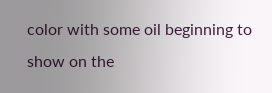color with some oil beginning to show on the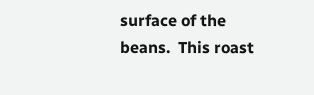surface of the beans.  This roast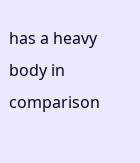has a heavy body in comparison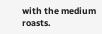with the medium roasts.